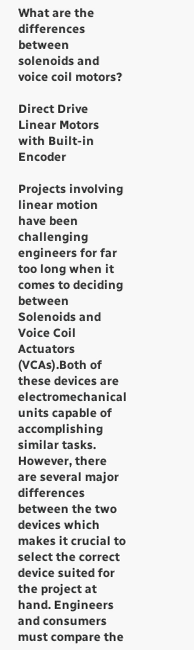What are the differences between solenoids and voice coil motors?

Direct Drive Linear Motors with Built-in Encoder

Projects involving linear motion have been challenging engineers for far too long when it comes to deciding between Solenoids and Voice Coil Actuators (VCAs).Both of these devices are electromechanical units capable of accomplishing similar tasks. However, there are several major differences between the two devices which makes it crucial to select the correct device suited for the project at hand. Engineers and consumers must compare the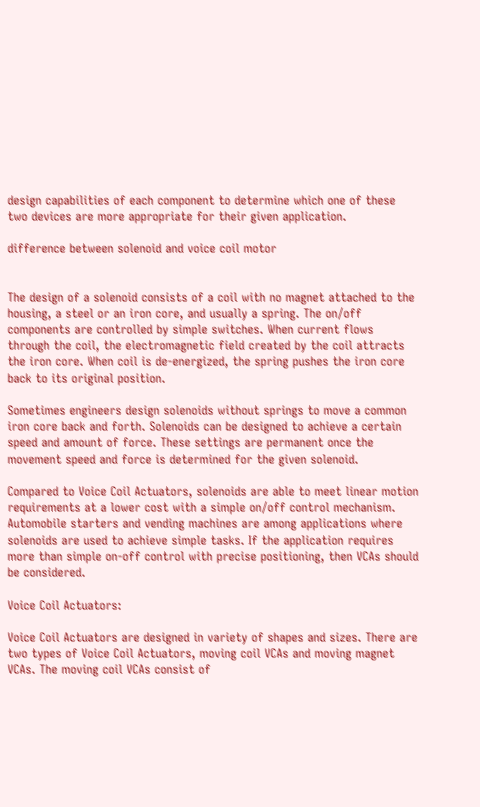design capabilities of each component to determine which one of these two devices are more appropriate for their given application.

difference between solenoid and voice coil motor


The design of a solenoid consists of a coil with no magnet attached to the housing, a steel or an iron core, and usually a spring. The on/off components are controlled by simple switches. When current flows through the coil, the electromagnetic field created by the coil attracts the iron core. When coil is de-energized, the spring pushes the iron core back to its original position.

Sometimes engineers design solenoids without springs to move a common iron core back and forth. Solenoids can be designed to achieve a certain speed and amount of force. These settings are permanent once the movement speed and force is determined for the given solenoid.

Compared to Voice Coil Actuators, solenoids are able to meet linear motion requirements at a lower cost with a simple on/off control mechanism. Automobile starters and vending machines are among applications where solenoids are used to achieve simple tasks. If the application requires more than simple on-off control with precise positioning, then VCAs should be considered.

Voice Coil Actuators:

Voice Coil Actuators are designed in variety of shapes and sizes. There are two types of Voice Coil Actuators, moving coil VCAs and moving magnet VCAs. The moving coil VCAs consist of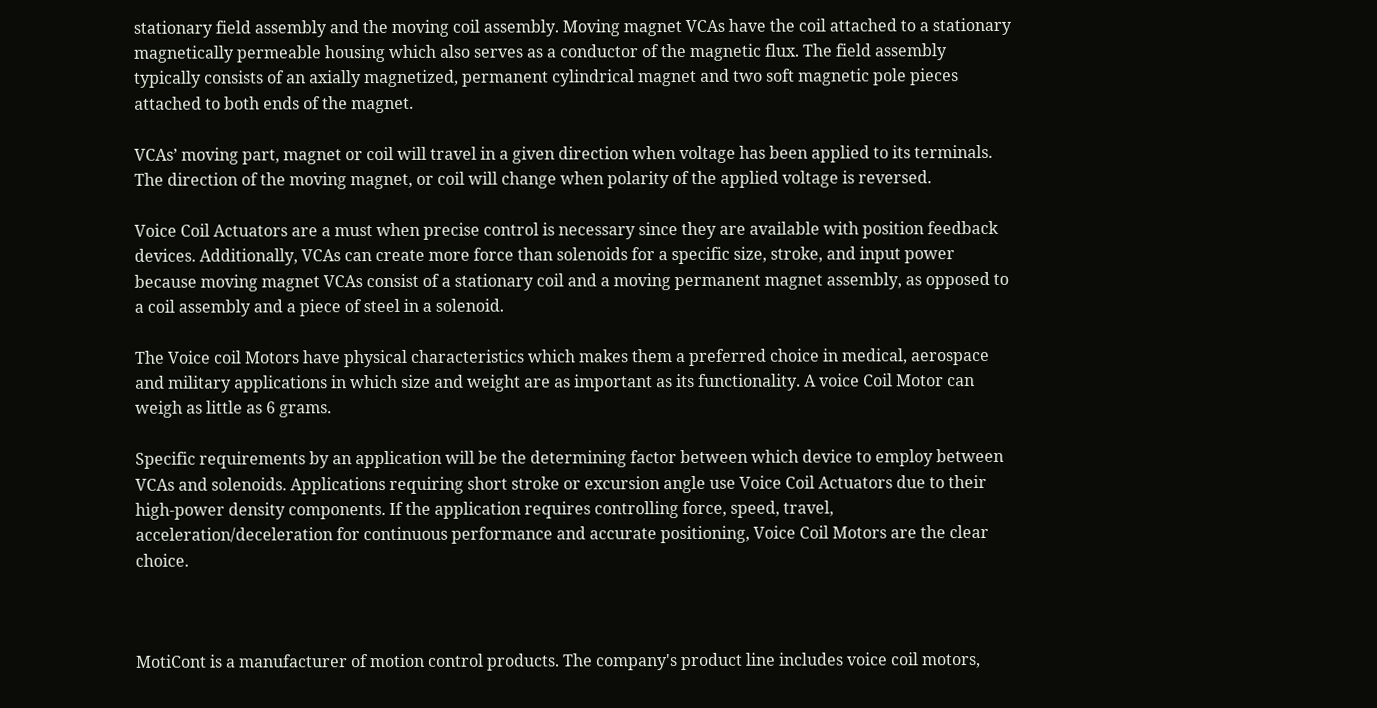stationary field assembly and the moving coil assembly. Moving magnet VCAs have the coil attached to a stationary magnetically permeable housing which also serves as a conductor of the magnetic flux. The field assembly typically consists of an axially magnetized, permanent cylindrical magnet and two soft magnetic pole pieces attached to both ends of the magnet.

VCAs’ moving part, magnet or coil will travel in a given direction when voltage has been applied to its terminals. The direction of the moving magnet, or coil will change when polarity of the applied voltage is reversed.

Voice Coil Actuators are a must when precise control is necessary since they are available with position feedback devices. Additionally, VCAs can create more force than solenoids for a specific size, stroke, and input power because moving magnet VCAs consist of a stationary coil and a moving permanent magnet assembly, as opposed to a coil assembly and a piece of steel in a solenoid.

The Voice coil Motors have physical characteristics which makes them a preferred choice in medical, aerospace and military applications in which size and weight are as important as its functionality. A voice Coil Motor can weigh as little as 6 grams.

Specific requirements by an application will be the determining factor between which device to employ between VCAs and solenoids. Applications requiring short stroke or excursion angle use Voice Coil Actuators due to their high-power density components. If the application requires controlling force, speed, travel, acceleration/deceleration for continuous performance and accurate positioning, Voice Coil Motors are the clear choice.



MotiCont is a manufacturer of motion control products. The company's product line includes voice coil motors,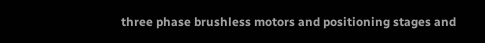three phase brushless motors and positioning stages and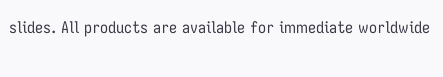slides. All products are available for immediate worldwide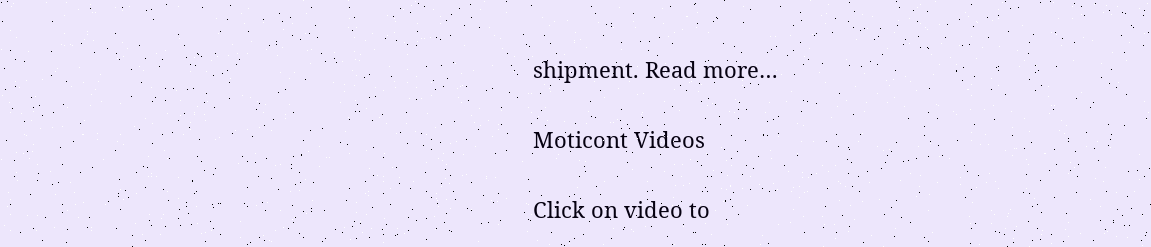shipment. Read more…

Moticont Videos

Click on video to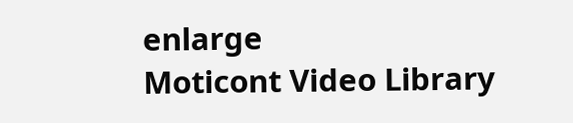enlarge
Moticont Video Library